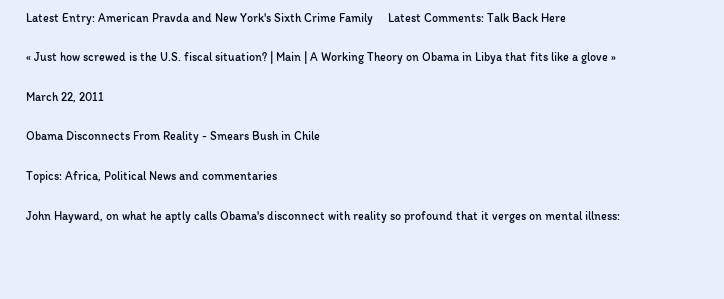Latest Entry: American Pravda and New York's Sixth Crime Family     Latest Comments: Talk Back Here

« Just how screwed is the U.S. fiscal situation? | Main | A Working Theory on Obama in Libya that fits like a glove »

March 22, 2011

Obama Disconnects From Reality - Smears Bush in Chile

Topics: Africa, Political News and commentaries

John Hayward, on what he aptly calls Obama's disconnect with reality so profound that it verges on mental illness: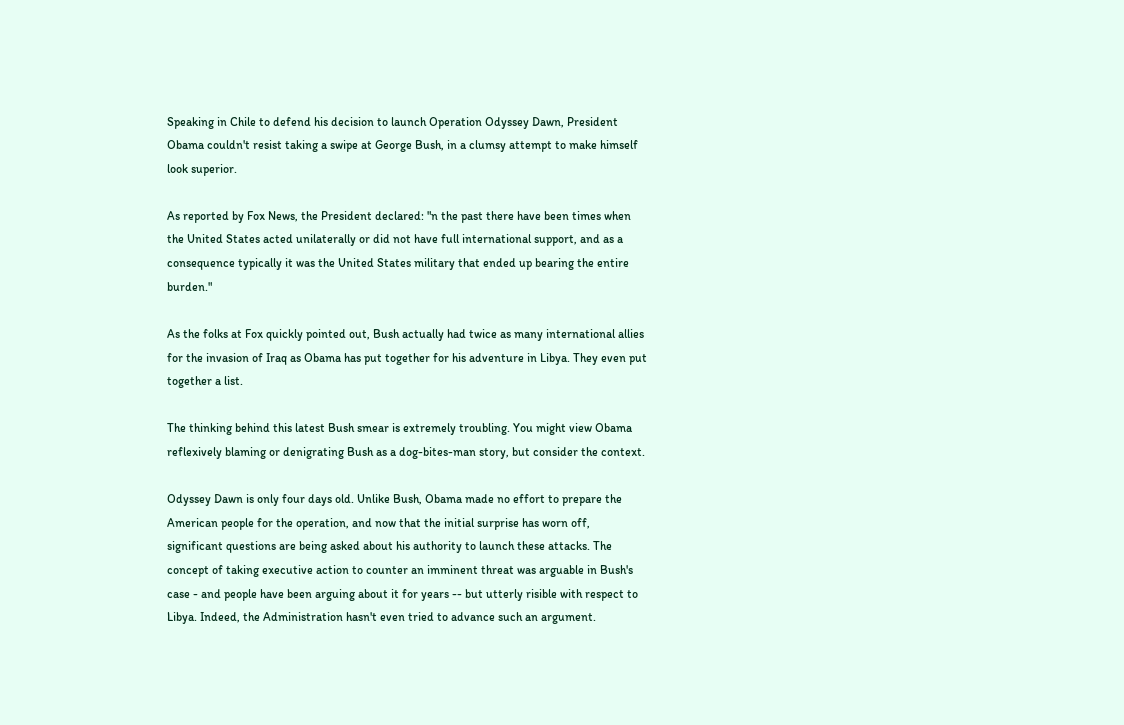Speaking in Chile to defend his decision to launch Operation Odyssey Dawn, President Obama couldn't resist taking a swipe at George Bush, in a clumsy attempt to make himself look superior.

As reported by Fox News, the President declared: "n the past there have been times when the United States acted unilaterally or did not have full international support, and as a consequence typically it was the United States military that ended up bearing the entire burden."

As the folks at Fox quickly pointed out, Bush actually had twice as many international allies for the invasion of Iraq as Obama has put together for his adventure in Libya. They even put together a list.

The thinking behind this latest Bush smear is extremely troubling. You might view Obama reflexively blaming or denigrating Bush as a dog-bites-man story, but consider the context.

Odyssey Dawn is only four days old. Unlike Bush, Obama made no effort to prepare the American people for the operation, and now that the initial surprise has worn off, significant questions are being asked about his authority to launch these attacks. The concept of taking executive action to counter an imminent threat was arguable in Bush's case - and people have been arguing about it for years -- but utterly risible with respect to Libya. Indeed, the Administration hasn't even tried to advance such an argument.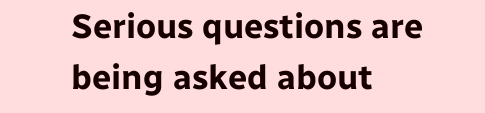Serious questions are being asked about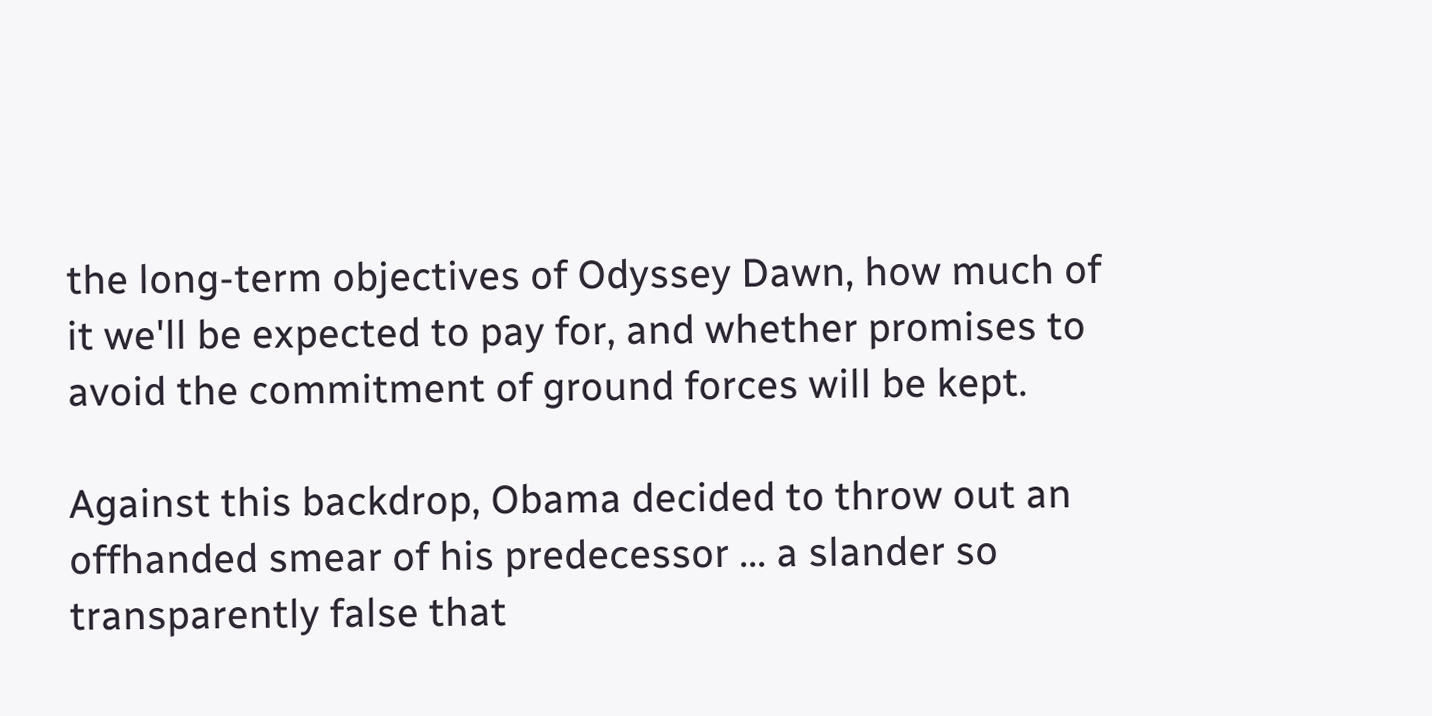the long-term objectives of Odyssey Dawn, how much of it we'll be expected to pay for, and whether promises to avoid the commitment of ground forces will be kept.

Against this backdrop, Obama decided to throw out an offhanded smear of his predecessor ... a slander so transparently false that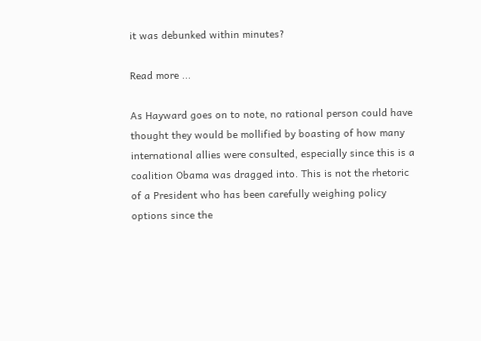it was debunked within minutes?

Read more ...

As Hayward goes on to note, no rational person could have thought they would be mollified by boasting of how many international allies were consulted, especially since this is a coalition Obama was dragged into. This is not the rhetoric of a President who has been carefully weighing policy options since the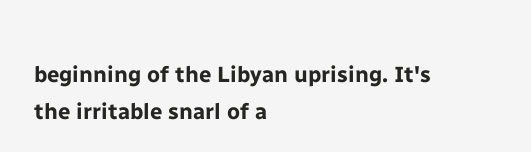beginning of the Libyan uprising. It's the irritable snarl of a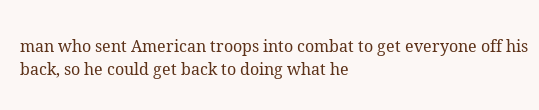man who sent American troops into combat to get everyone off his back, so he could get back to doing what he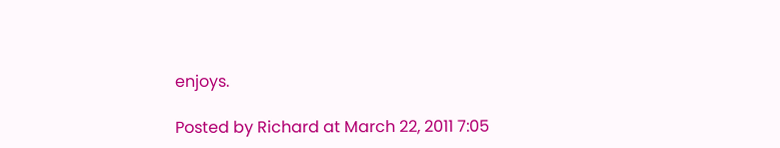enjoys.

Posted by Richard at March 22, 2011 7:05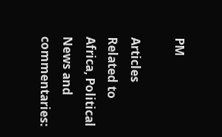PM

Articles Related to Africa, Political News and commentaries: